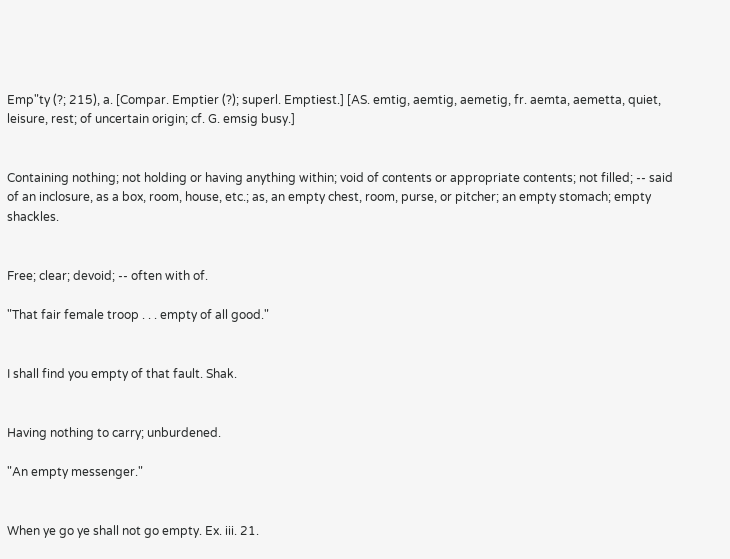Emp"ty (?; 215), a. [Compar. Emptier (?); superl. Emptiest.] [AS. emtig, aemtig, aemetig, fr. aemta, aemetta, quiet, leisure, rest; of uncertain origin; cf. G. emsig busy.]


Containing nothing; not holding or having anything within; void of contents or appropriate contents; not filled; -- said of an inclosure, as a box, room, house, etc.; as, an empty chest, room, purse, or pitcher; an empty stomach; empty shackles.


Free; clear; devoid; -- often with of.

"That fair female troop . . . empty of all good."


I shall find you empty of that fault. Shak.


Having nothing to carry; unburdened.

"An empty messenger."


When ye go ye shall not go empty. Ex. iii. 21.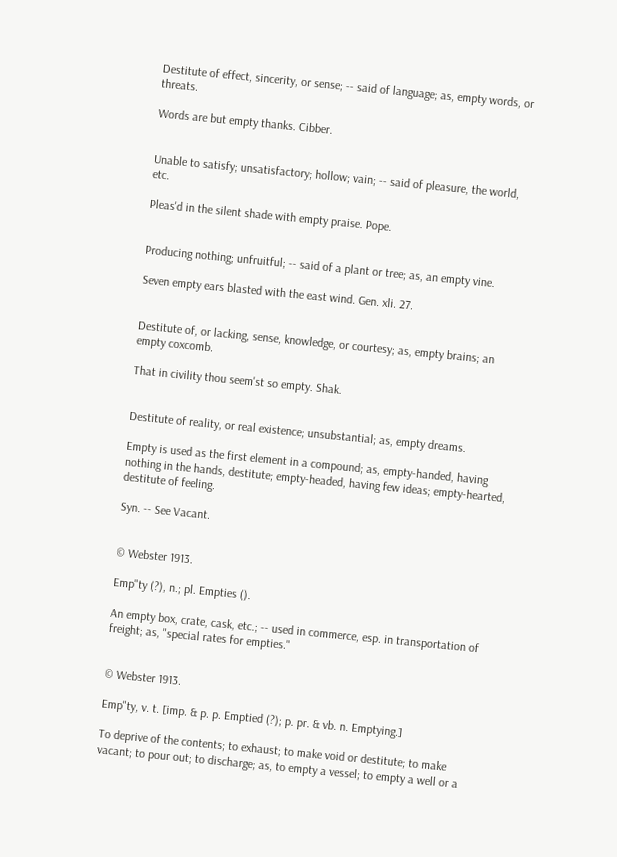Destitute of effect, sincerity, or sense; -- said of language; as, empty words, or threats.

Words are but empty thanks. Cibber.


Unable to satisfy; unsatisfactory; hollow; vain; -- said of pleasure, the world, etc.

Pleas'd in the silent shade with empty praise. Pope.


Producing nothing; unfruitful; -- said of a plant or tree; as, an empty vine.

Seven empty ears blasted with the east wind. Gen. xli. 27.


Destitute of, or lacking, sense, knowledge, or courtesy; as, empty brains; an empty coxcomb.

That in civility thou seem'st so empty. Shak.


Destitute of reality, or real existence; unsubstantial; as, empty dreams.

Empty is used as the first element in a compound; as, empty-handed, having nothing in the hands, destitute; empty-headed, having few ideas; empty-hearted, destitute of feeling.

Syn. -- See Vacant.


© Webster 1913.

Emp"ty (?), n.; pl. Empties ().

An empty box, crate, cask, etc.; -- used in commerce, esp. in transportation of freight; as, "special rates for empties."


© Webster 1913.

Emp"ty, v. t. [imp. & p. p. Emptied (?); p. pr. & vb. n. Emptying.]

To deprive of the contents; to exhaust; to make void or destitute; to make vacant; to pour out; to discharge; as, to empty a vessel; to empty a well or a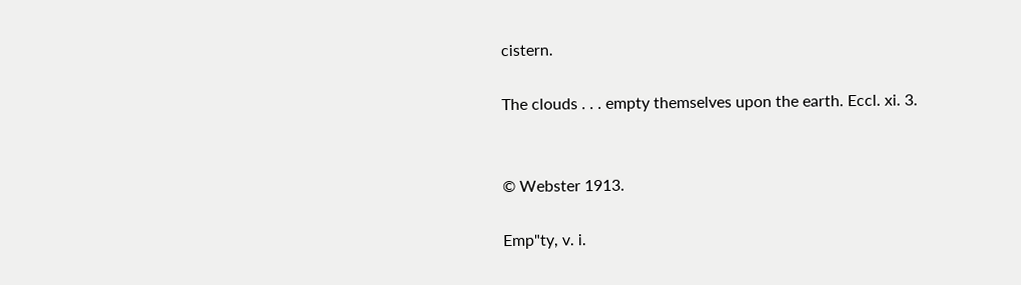cistern.

The clouds . . . empty themselves upon the earth. Eccl. xi. 3.


© Webster 1913.

Emp"ty, v. i.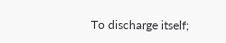To discharge itself;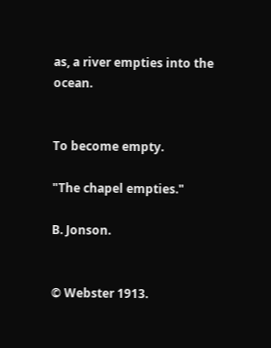as, a river empties into the ocean.


To become empty.

"The chapel empties."

B. Jonson.


© Webster 1913.